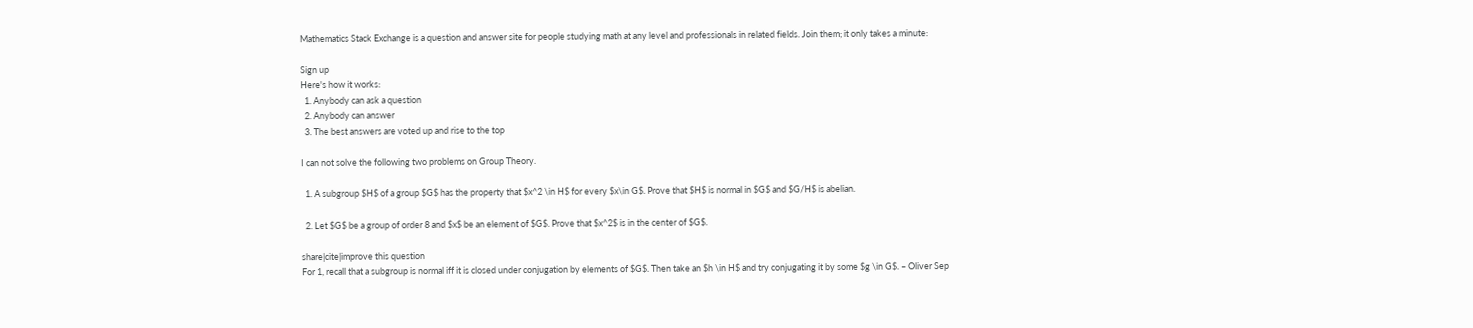Mathematics Stack Exchange is a question and answer site for people studying math at any level and professionals in related fields. Join them; it only takes a minute:

Sign up
Here's how it works:
  1. Anybody can ask a question
  2. Anybody can answer
  3. The best answers are voted up and rise to the top

I can not solve the following two problems on Group Theory.

  1. A subgroup $H$ of a group $G$ has the property that $x^2 \in H$ for every $x\in G$. Prove that $H$ is normal in $G$ and $G/H$ is abelian.

  2. Let $G$ be a group of order 8 and $x$ be an element of $G$. Prove that $x^2$ is in the center of $G$.

share|cite|improve this question
For 1, recall that a subgroup is normal iff it is closed under conjugation by elements of $G$. Then take an $h \in H$ and try conjugating it by some $g \in G$. – Oliver Sep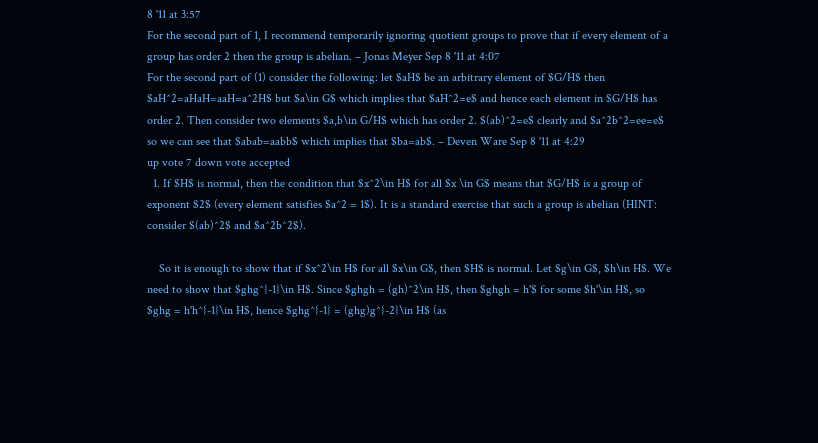8 '11 at 3:57
For the second part of 1, I recommend temporarily ignoring quotient groups to prove that if every element of a group has order 2 then the group is abelian. – Jonas Meyer Sep 8 '11 at 4:07
For the second part of (1) consider the following: let $aH$ be an arbitrary element of $G/H$ then $aH^2=aHaH=aaH=a^2H$ but $a\in G$ which implies that $aH^2=e$ and hence each element in $G/H$ has order 2. Then consider two elements $a,b\in G/H$ which has order 2. $(ab)^2=e$ clearly and $a^2b^2=ee=e$ so we can see that $abab=aabb$ which implies that $ba=ab$. – Deven Ware Sep 8 '11 at 4:29
up vote 7 down vote accepted
  1. If $H$ is normal, then the condition that $x^2\in H$ for all $x \in G$ means that $G/H$ is a group of exponent $2$ (every element satisfies $a^2 = 1$). It is a standard exercise that such a group is abelian (HINT: consider $(ab)^2$ and $a^2b^2$).

    So it is enough to show that if $x^2\in H$ for all $x\in G$, then $H$ is normal. Let $g\in G$, $h\in H$. We need to show that $ghg^{-1}\in H$. Since $ghgh = (gh)^2\in H$, then $ghgh = h'$ for some $h'\in H$, so $ghg = h'h^{-1}\in H$, hence $ghg^{-1} = (ghg)g^{-2}\in H$ (as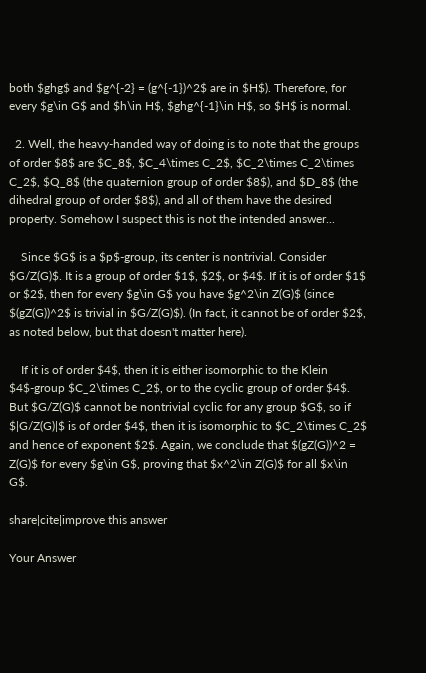both $ghg$ and $g^{-2} = (g^{-1})^2$ are in $H$). Therefore, for every $g\in G$ and $h\in H$, $ghg^{-1}\in H$, so $H$ is normal.

  2. Well, the heavy-handed way of doing is to note that the groups of order $8$ are $C_8$, $C_4\times C_2$, $C_2\times C_2\times C_2$, $Q_8$ (the quaternion group of order $8$), and $D_8$ (the dihedral group of order $8$), and all of them have the desired property. Somehow I suspect this is not the intended answer...

    Since $G$ is a $p$-group, its center is nontrivial. Consider $G/Z(G)$. It is a group of order $1$, $2$, or $4$. If it is of order $1$ or $2$, then for every $g\in G$ you have $g^2\in Z(G)$ (since $(gZ(G))^2$ is trivial in $G/Z(G)$). (In fact, it cannot be of order $2$, as noted below, but that doesn't matter here).

    If it is of order $4$, then it is either isomorphic to the Klein $4$-group $C_2\times C_2$, or to the cyclic group of order $4$. But $G/Z(G)$ cannot be nontrivial cyclic for any group $G$, so if $|G/Z(G)|$ is of order $4$, then it is isomorphic to $C_2\times C_2$ and hence of exponent $2$. Again, we conclude that $(gZ(G))^2 = Z(G)$ for every $g\in G$, proving that $x^2\in Z(G)$ for all $x\in G$.

share|cite|improve this answer

Your Answer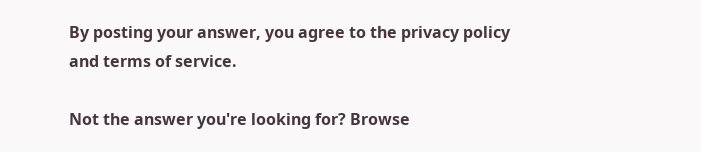By posting your answer, you agree to the privacy policy and terms of service.

Not the answer you're looking for? Browse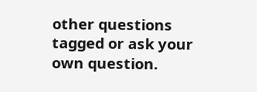other questions tagged or ask your own question.